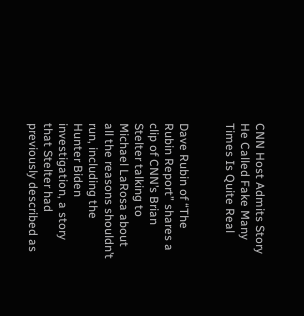CNN Host Admits Story He Called Fake Many Times Is Quite Real


Dave Rubin of “The Rubin Report” shares a clip of CNN’s Brian Stelter talking to Michael LaRosa about all the reasons shouldn’t run, including the Hunter Biden investigation, a story that Stelter had previously described as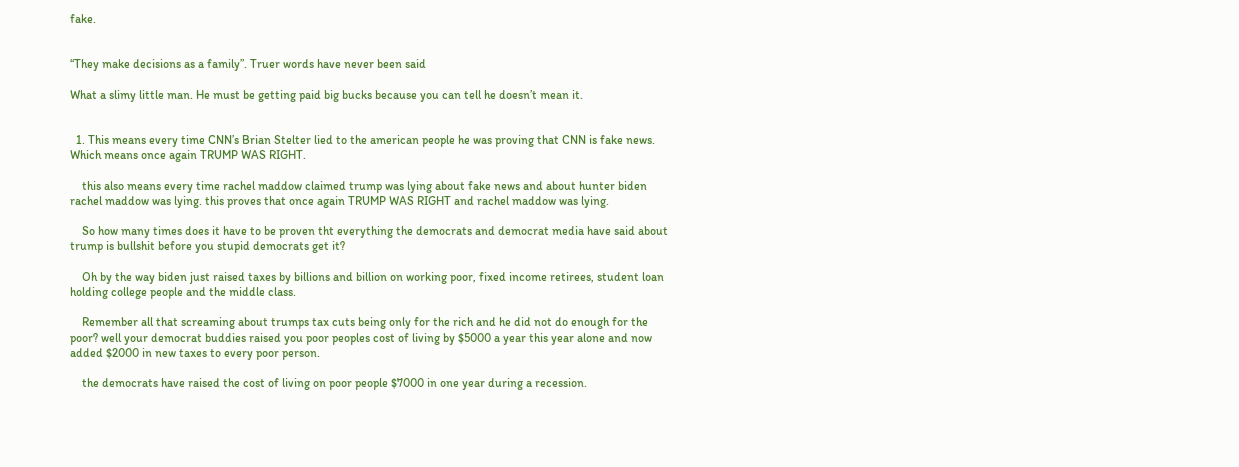fake.


“They make decisions as a family”. Truer words have never been said

What a slimy little man. He must be getting paid big bucks because you can tell he doesn’t mean it.


  1. This means every time CNN’s Brian Stelter lied to the american people he was proving that CNN is fake news. Which means once again TRUMP WAS RIGHT.

    this also means every time rachel maddow claimed trump was lying about fake news and about hunter biden rachel maddow was lying. this proves that once again TRUMP WAS RIGHT and rachel maddow was lying.

    So how many times does it have to be proven tht everything the democrats and democrat media have said about trump is bullshit before you stupid democrats get it?

    Oh by the way biden just raised taxes by billions and billion on working poor, fixed income retirees, student loan holding college people and the middle class.

    Remember all that screaming about trumps tax cuts being only for the rich and he did not do enough for the poor? well your democrat buddies raised you poor peoples cost of living by $5000 a year this year alone and now added $2000 in new taxes to every poor person.

    the democrats have raised the cost of living on poor people $7000 in one year during a recession.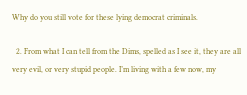Why do you still vote for these lying democrat criminals.

  2. From what I can tell from the Dims, spelled as I see it, they are all very evil, or very stupid people. I’m living with a few now, my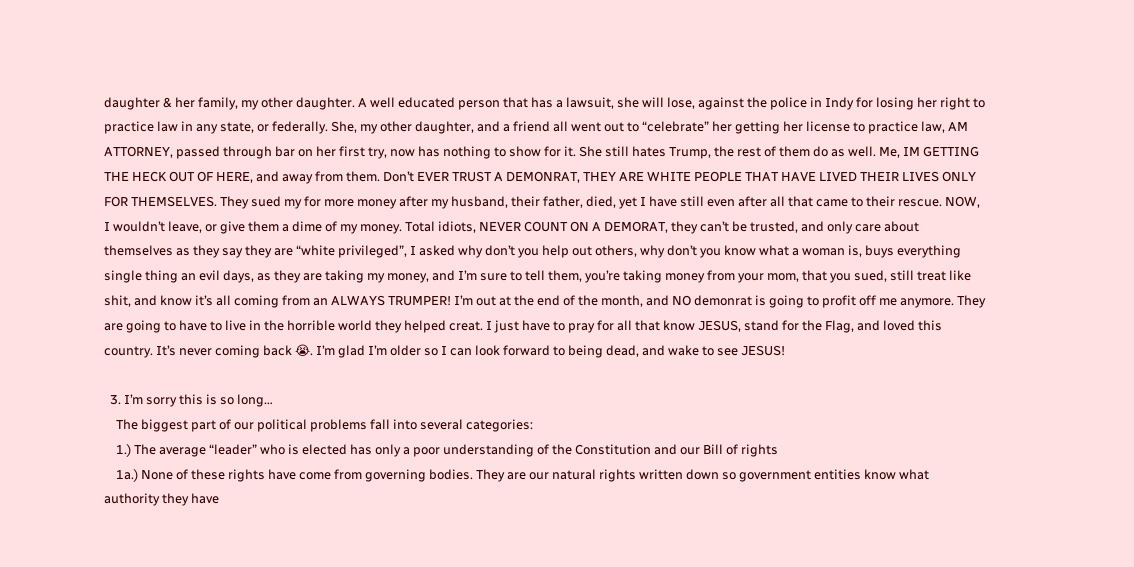daughter & her family, my other daughter. A well educated person that has a lawsuit, she will lose, against the police in Indy for losing her right to practice law in any state, or federally. She, my other daughter, and a friend all went out to “celebrate” her getting her license to practice law, AM ATTORNEY, passed through bar on her first try, now has nothing to show for it. She still hates Trump, the rest of them do as well. Me, IM GETTING THE HECK OUT OF HERE, and away from them. Don’t EVER TRUST A DEMONRAT, THEY ARE WHITE PEOPLE THAT HAVE LIVED THEIR LIVES ONLY FOR THEMSELVES. They sued my for more money after my husband, their father, died, yet I have still even after all that came to their rescue. NOW, I wouldn’t leave, or give them a dime of my money. Total idiots, NEVER COUNT ON A DEMORAT, they can’t be trusted, and only care about themselves as they say they are “white privileged”, I asked why don’t you help out others, why don’t you know what a woman is, buys everything single thing an evil days, as they are taking my money, and I’m sure to tell them, you’re taking money from your mom, that you sued, still treat like shit, and know it’s all coming from an ALWAYS TRUMPER! I’m out at the end of the month, and NO demonrat is going to profit off me anymore. They are going to have to live in the horrible world they helped creat. I just have to pray for all that know JESUS, stand for the Flag, and loved this country. It’s never coming back 😭. I’m glad I’m older so I can look forward to being dead, and wake to see JESUS!

  3. I’m sorry this is so long…
    The biggest part of our political problems fall into several categories:
    1.) The average “leader” who is elected has only a poor understanding of the Constitution and our Bill of rights
    1a.) None of these rights have come from governing bodies. They are our natural rights written down so government entities know what authority they have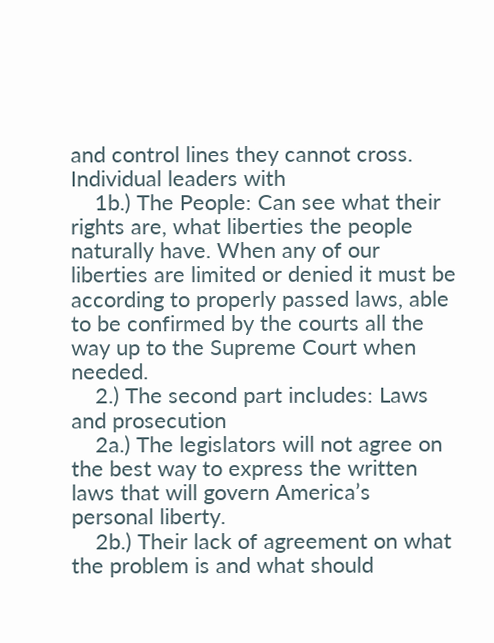and control lines they cannot cross. Individual leaders with
    1b.) The People: Can see what their rights are, what liberties the people naturally have. When any of our liberties are limited or denied it must be according to properly passed laws, able to be confirmed by the courts all the way up to the Supreme Court when needed.
    2.) The second part includes: Laws and prosecution
    2a.) The legislators will not agree on the best way to express the written laws that will govern America’s personal liberty.
    2b.) Their lack of agreement on what the problem is and what should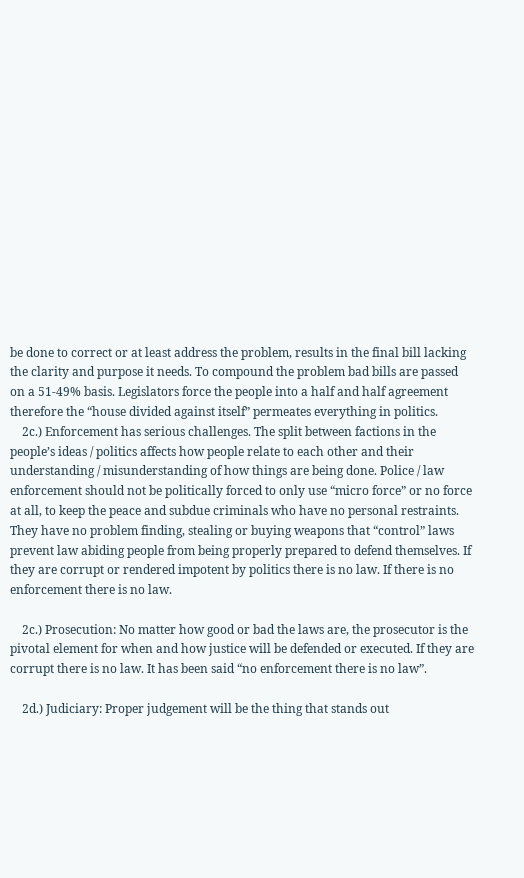be done to correct or at least address the problem, results in the final bill lacking the clarity and purpose it needs. To compound the problem bad bills are passed on a 51-49% basis. Legislators force the people into a half and half agreement therefore the “house divided against itself” permeates everything in politics.
    2c.) Enforcement has serious challenges. The split between factions in the people’s ideas / politics affects how people relate to each other and their understanding / misunderstanding of how things are being done. Police / law enforcement should not be politically forced to only use “micro force” or no force at all, to keep the peace and subdue criminals who have no personal restraints. They have no problem finding, stealing or buying weapons that “control” laws prevent law abiding people from being properly prepared to defend themselves. If they are corrupt or rendered impotent by politics there is no law. If there is no enforcement there is no law.

    2c.) Prosecution: No matter how good or bad the laws are, the prosecutor is the pivotal element for when and how justice will be defended or executed. If they are corrupt there is no law. It has been said “no enforcement there is no law”.

    2d.) Judiciary: Proper judgement will be the thing that stands out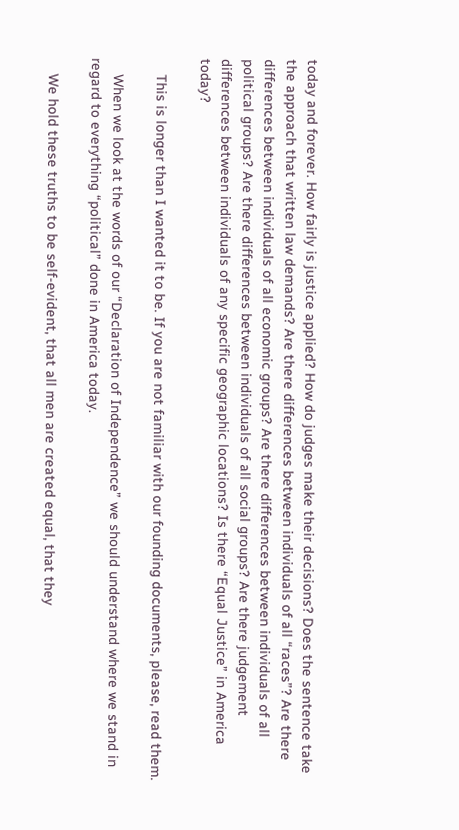today and forever. How fairly is justice applied? How do judges make their decisions? Does the sentence take the approach that written law demands? Are there differences between individuals of all “races”? Are there differences between individuals of all economic groups? Are there differences between individuals of all political groups? Are there differences between individuals of all social groups? Are there judgement differences between individuals of any specific geographic locations? Is there “Equal Justice” in America today?

    This is longer than I wanted it to be. If you are not familiar with our founding documents, please, read them.

    When we look at the words of our “Declaration of Independence” we should understand where we stand in regard to everything “political” done in America today.

    We hold these truths to be self-evident, that all men are created equal, that they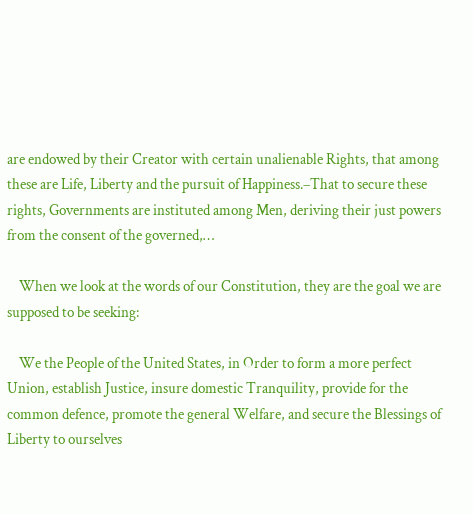are endowed by their Creator with certain unalienable Rights, that among these are Life, Liberty and the pursuit of Happiness.–That to secure these rights, Governments are instituted among Men, deriving their just powers from the consent of the governed,…

    When we look at the words of our Constitution, they are the goal we are supposed to be seeking:

    We the People of the United States, in Order to form a more perfect Union, establish Justice, insure domestic Tranquility, provide for the common defence, promote the general Welfare, and secure the Blessings of Liberty to ourselves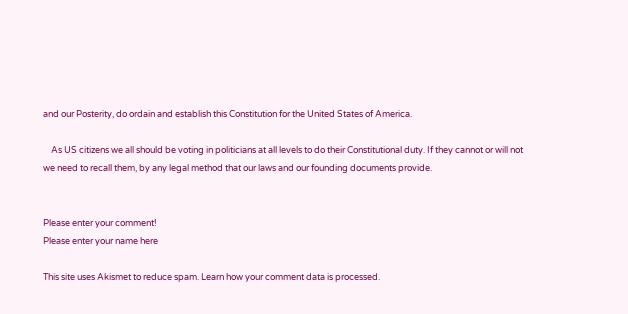and our Posterity, do ordain and establish this Constitution for the United States of America.

    As US citizens we all should be voting in politicians at all levels to do their Constitutional duty. If they cannot or will not we need to recall them, by any legal method that our laws and our founding documents provide.


Please enter your comment!
Please enter your name here

This site uses Akismet to reduce spam. Learn how your comment data is processed.